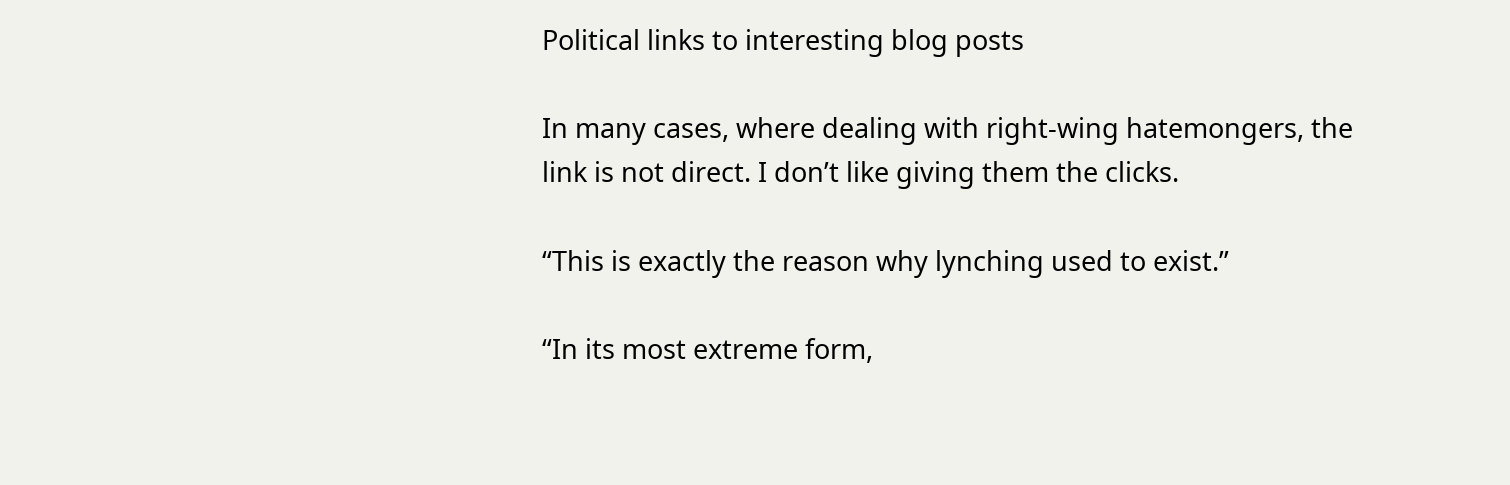Political links to interesting blog posts

In many cases, where dealing with right-wing hatemongers, the link is not direct. I don’t like giving them the clicks.

“This is exactly the reason why lynching used to exist.”

“In its most extreme form,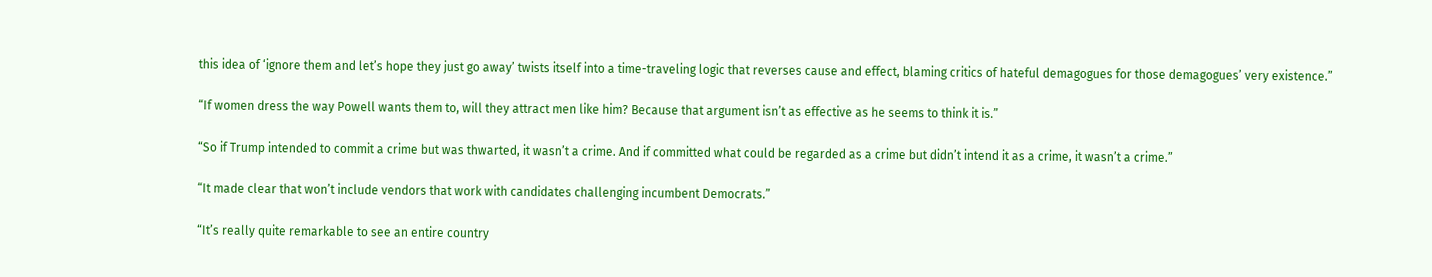this idea of ‘ignore them and let’s hope they just go away’ twists itself into a time-traveling logic that reverses cause and effect, blaming critics of hateful demagogues for those demagogues’ very existence.”

“If women dress the way Powell wants them to, will they attract men like him? Because that argument isn’t as effective as he seems to think it is.”

“So if Trump intended to commit a crime but was thwarted, it wasn’t a crime. And if committed what could be regarded as a crime but didn’t intend it as a crime, it wasn’t a crime.”

“It made clear that won’t include vendors that work with candidates challenging incumbent Democrats.”

“It’s really quite remarkable to see an entire country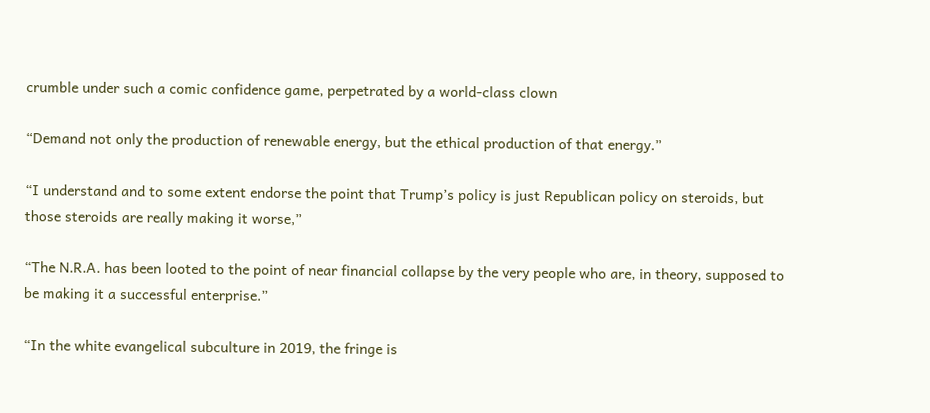crumble under such a comic confidence game, perpetrated by a world-class clown

“Demand not only the production of renewable energy, but the ethical production of that energy.”

“I understand and to some extent endorse the point that Trump’s policy is just Republican policy on steroids, but those steroids are really making it worse,”

“The N.R.A. has been looted to the point of near financial collapse by the very people who are, in theory, supposed to be making it a successful enterprise.”

“In the white evangelical subculture in 2019, the fringe is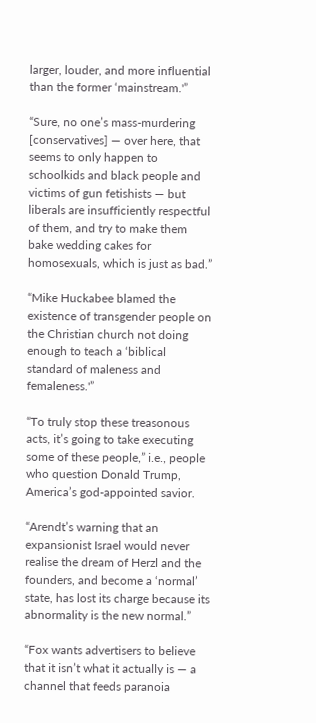larger, louder, and more influential than the former ‘mainstream.'”

“Sure, no one’s mass-murdering [conservatives] — over here, that seems to only happen to schoolkids and black people and victims of gun fetishists — but liberals are insufficiently respectful of them, and try to make them bake wedding cakes for homosexuals, which is just as bad.”

“Mike Huckabee blamed the existence of transgender people on the Christian church not doing enough to teach a ‘biblical standard of maleness and femaleness.'”

“To truly stop these treasonous acts, it’s going to take executing some of these people,” i.e., people who question Donald Trump, America’s god-appointed savior.

“Arendt’s warning that an expansionist Israel would never realise the dream of Herzl and the founders, and become a ‘normal’ state, has lost its charge because its abnormality is the new normal.”

“Fox wants advertisers to believe that it isn’t what it actually is — a channel that feeds paranoia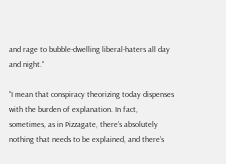and rage to bubble-dwelling liberal-haters all day and night.”

“I mean that conspiracy theorizing today dispenses with the burden of explanation. In fact, sometimes, as in Pizzagate, there’s absolutely nothing that needs to be explained, and there’s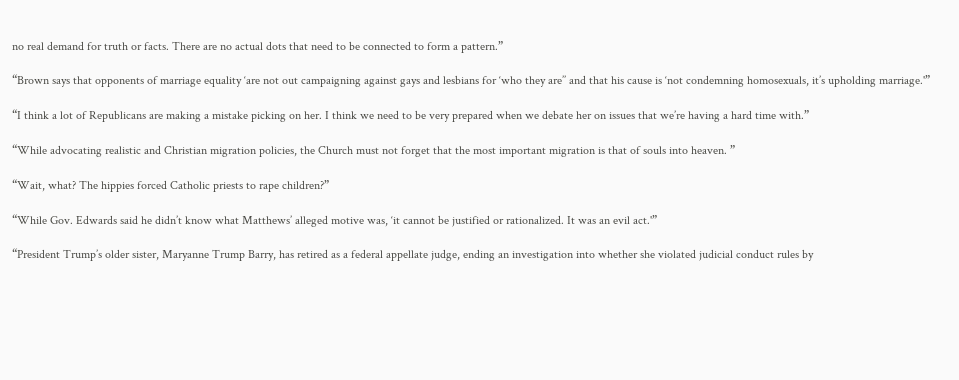no real demand for truth or facts. There are no actual dots that need to be connected to form a pattern.”

“Brown says that opponents of marriage equality ‘are not out campaigning against gays and lesbians for ‘who they are’’ and that his cause is ‘not condemning homosexuals, it’s upholding marriage.'”

“I think a lot of Republicans are making a mistake picking on her. I think we need to be very prepared when we debate her on issues that we’re having a hard time with.”

“While advocating realistic and Christian migration policies, the Church must not forget that the most important migration is that of souls into heaven. ”

“Wait, what? The hippies forced Catholic priests to rape children?”

“While Gov. Edwards said he didn’t know what Matthews’ alleged motive was, ‘it cannot be justified or rationalized. It was an evil act.'”

“President Trump’s older sister, Maryanne Trump Barry, has retired as a federal appellate judge, ending an investigation into whether she violated judicial conduct rules by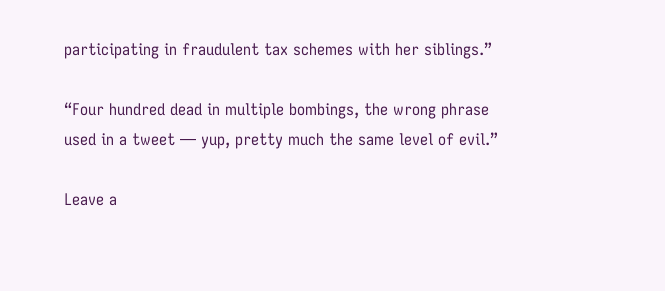participating in fraudulent tax schemes with her siblings.”

“Four hundred dead in multiple bombings, the wrong phrase used in a tweet — yup, pretty much the same level of evil.”

Leave a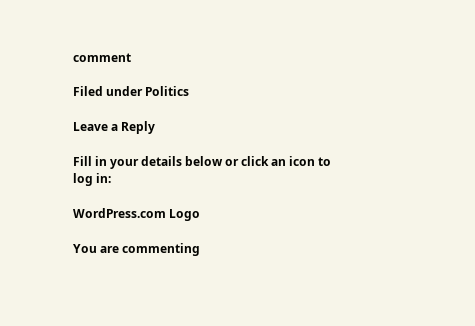comment

Filed under Politics

Leave a Reply

Fill in your details below or click an icon to log in:

WordPress.com Logo

You are commenting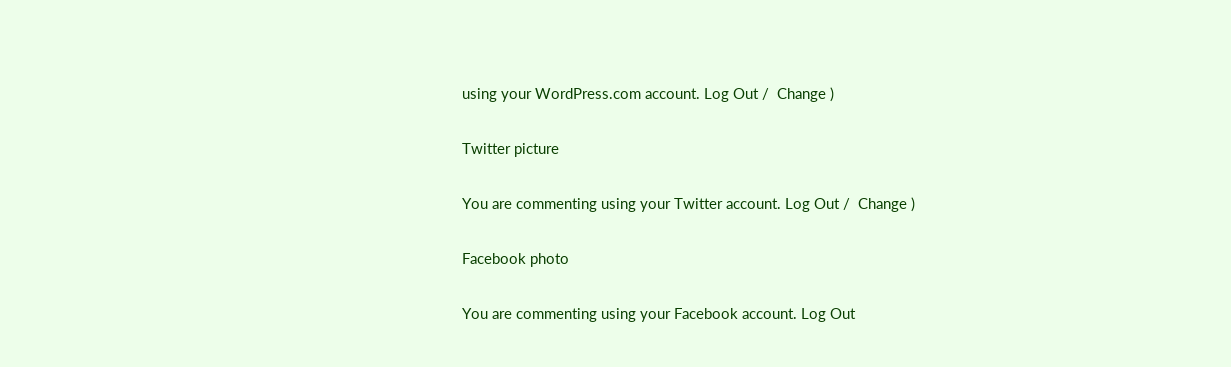using your WordPress.com account. Log Out /  Change )

Twitter picture

You are commenting using your Twitter account. Log Out /  Change )

Facebook photo

You are commenting using your Facebook account. Log Out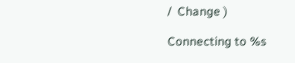/  Change )

Connecting to %s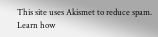This site uses Akismet to reduce spam. Learn how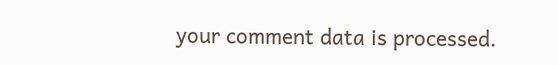your comment data is processed.